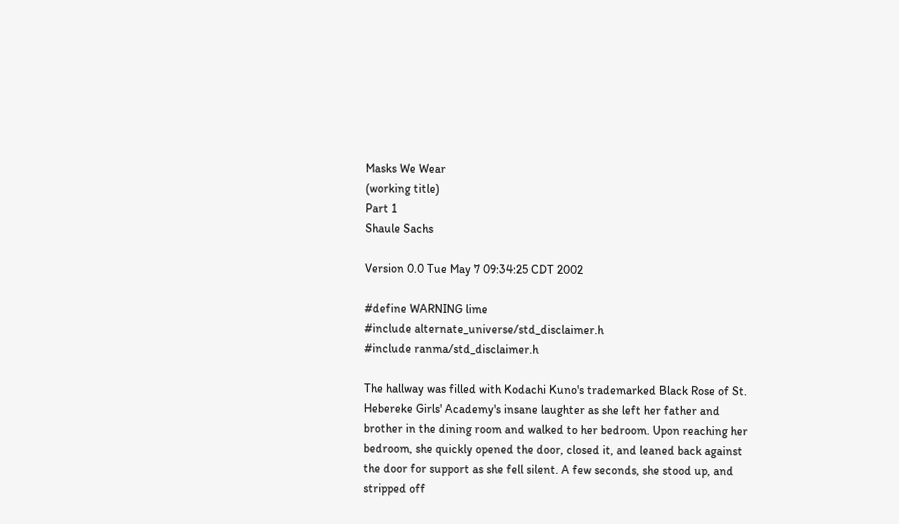Masks We Wear
(working title)
Part 1
Shaule Sachs

Version 0.0 Tue May 7 09:34:25 CDT 2002

#define WARNING lime
#include alternate_universe/std_disclaimer.h
#include ranma/std_disclaimer.h

The hallway was filled with Kodachi Kuno's trademarked Black Rose of St. Hebereke Girls' Academy's insane laughter as she left her father and brother in the dining room and walked to her bedroom. Upon reaching her bedroom, she quickly opened the door, closed it, and leaned back against the door for support as she fell silent. A few seconds, she stood up, and stripped off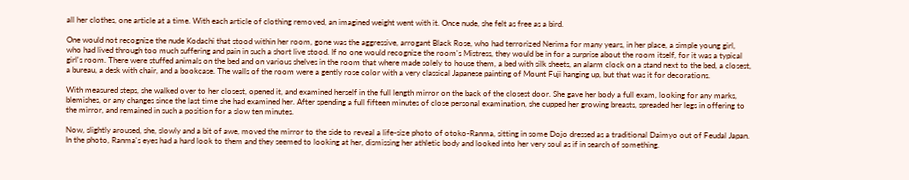all her clothes, one article at a time. With each article of clothing removed, an imagined weight went with it. Once nude, she felt as free as a bird.

One would not recognize the nude Kodachi that stood within her room, gone was the aggressive, arrogant Black Rose, who had terrorized Nerima for many years, in her place, a simple young girl, who had lived through too much suffering and pain in such a short live stood. If no one would recognize the room's Mistress, they would be in for a surprise about the room itself, for it was a typical girl's room. There were stuffed animals on the bed and on various shelves in the room that where made solely to house them, a bed with silk sheets, an alarm clock on a stand next to the bed, a closest, a bureau, a desk with chair, and a bookcase. The walls of the room were a gently rose color with a very classical Japanese painting of Mount Fuji hanging up, but that was it for decorations.

With measured steps, she walked over to her closest, opened it, and examined herself in the full length mirror on the back of the closest door. She gave her body a full exam, looking for any marks, blemishes, or any changes since the last time she had examined her. After spending a full fifteen minutes of close personal examination, she cupped her growing breasts, spreaded her legs in offering to the mirror, and remained in such a position for a slow ten minutes.

Now, slightly aroused, she, slowly and a bit of awe, moved the mirror to the side to reveal a life-size photo of otoko-Ranma, sitting in some Dojo dressed as a traditional Daimyo out of Feudal Japan. In the photo, Ranma's eyes had a hard look to them and they seemed to looking at her, dismissing her athletic body and looked into her very soul as if in search of something.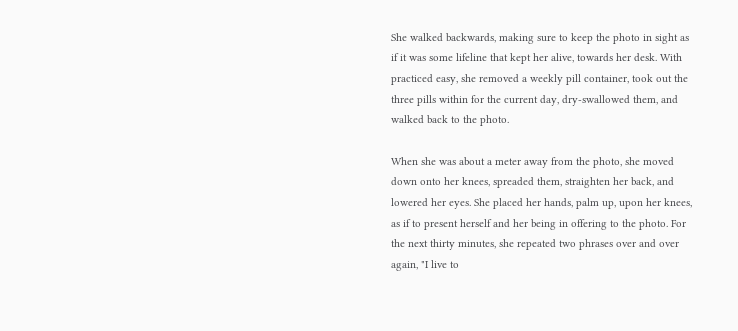She walked backwards, making sure to keep the photo in sight as if it was some lifeline that kept her alive, towards her desk. With practiced easy, she removed a weekly pill container, took out the three pills within for the current day, dry-swallowed them, and walked back to the photo.

When she was about a meter away from the photo, she moved down onto her knees, spreaded them, straighten her back, and lowered her eyes. She placed her hands, palm up, upon her knees, as if to present herself and her being in offering to the photo. For the next thirty minutes, she repeated two phrases over and over again, "I live to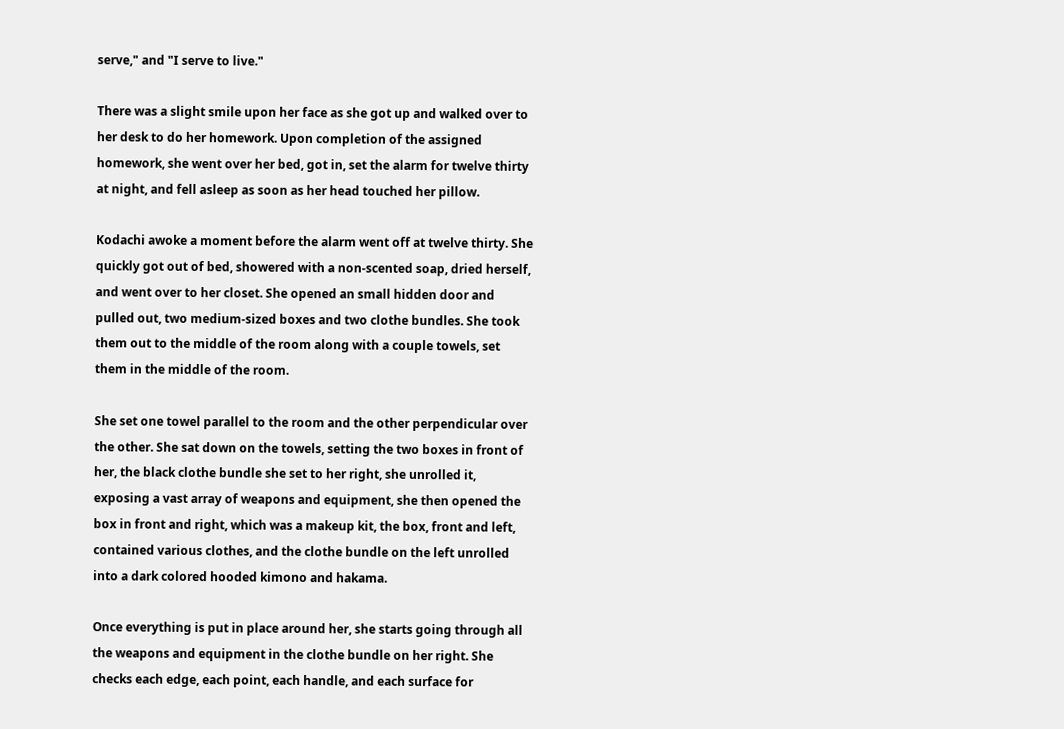serve," and "I serve to live."

There was a slight smile upon her face as she got up and walked over to her desk to do her homework. Upon completion of the assigned homework, she went over her bed, got in, set the alarm for twelve thirty at night, and fell asleep as soon as her head touched her pillow.

Kodachi awoke a moment before the alarm went off at twelve thirty. She quickly got out of bed, showered with a non-scented soap, dried herself, and went over to her closet. She opened an small hidden door and pulled out, two medium-sized boxes and two clothe bundles. She took them out to the middle of the room along with a couple towels, set them in the middle of the room.

She set one towel parallel to the room and the other perpendicular over the other. She sat down on the towels, setting the two boxes in front of her, the black clothe bundle she set to her right, she unrolled it, exposing a vast array of weapons and equipment, she then opened the box in front and right, which was a makeup kit, the box, front and left, contained various clothes, and the clothe bundle on the left unrolled into a dark colored hooded kimono and hakama.

Once everything is put in place around her, she starts going through all the weapons and equipment in the clothe bundle on her right. She checks each edge, each point, each handle, and each surface for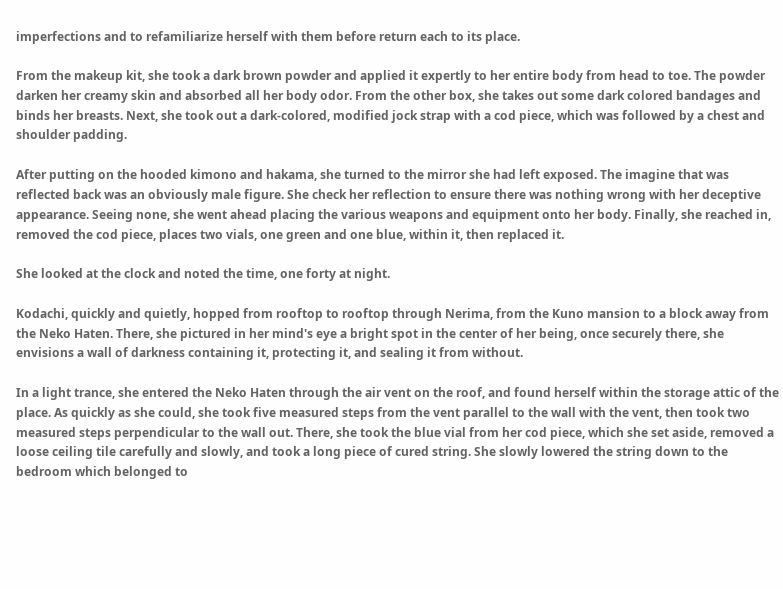imperfections and to refamiliarize herself with them before return each to its place.

From the makeup kit, she took a dark brown powder and applied it expertly to her entire body from head to toe. The powder darken her creamy skin and absorbed all her body odor. From the other box, she takes out some dark colored bandages and binds her breasts. Next, she took out a dark-colored, modified jock strap with a cod piece, which was followed by a chest and shoulder padding.

After putting on the hooded kimono and hakama, she turned to the mirror she had left exposed. The imagine that was reflected back was an obviously male figure. She check her reflection to ensure there was nothing wrong with her deceptive appearance. Seeing none, she went ahead placing the various weapons and equipment onto her body. Finally, she reached in, removed the cod piece, places two vials, one green and one blue, within it, then replaced it.

She looked at the clock and noted the time, one forty at night.

Kodachi, quickly and quietly, hopped from rooftop to rooftop through Nerima, from the Kuno mansion to a block away from the Neko Haten. There, she pictured in her mind's eye a bright spot in the center of her being, once securely there, she envisions a wall of darkness containing it, protecting it, and sealing it from without.

In a light trance, she entered the Neko Haten through the air vent on the roof, and found herself within the storage attic of the place. As quickly as she could, she took five measured steps from the vent parallel to the wall with the vent, then took two measured steps perpendicular to the wall out. There, she took the blue vial from her cod piece, which she set aside, removed a loose ceiling tile carefully and slowly, and took a long piece of cured string. She slowly lowered the string down to the bedroom which belonged to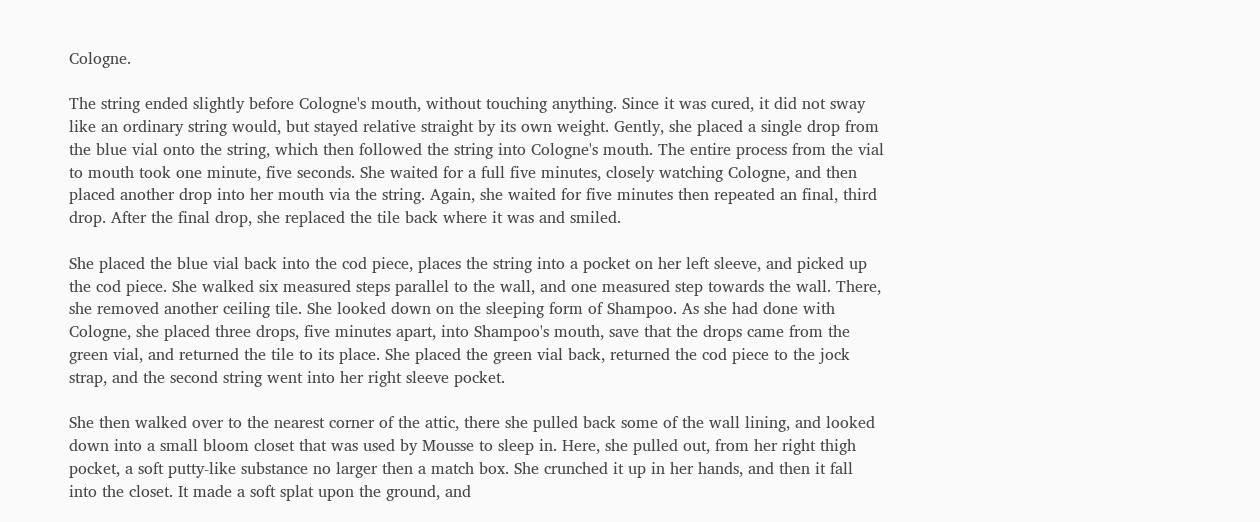Cologne.

The string ended slightly before Cologne's mouth, without touching anything. Since it was cured, it did not sway like an ordinary string would, but stayed relative straight by its own weight. Gently, she placed a single drop from the blue vial onto the string, which then followed the string into Cologne's mouth. The entire process from the vial to mouth took one minute, five seconds. She waited for a full five minutes, closely watching Cologne, and then placed another drop into her mouth via the string. Again, she waited for five minutes then repeated an final, third drop. After the final drop, she replaced the tile back where it was and smiled.

She placed the blue vial back into the cod piece, places the string into a pocket on her left sleeve, and picked up the cod piece. She walked six measured steps parallel to the wall, and one measured step towards the wall. There, she removed another ceiling tile. She looked down on the sleeping form of Shampoo. As she had done with Cologne, she placed three drops, five minutes apart, into Shampoo's mouth, save that the drops came from the green vial, and returned the tile to its place. She placed the green vial back, returned the cod piece to the jock strap, and the second string went into her right sleeve pocket.

She then walked over to the nearest corner of the attic, there she pulled back some of the wall lining, and looked down into a small bloom closet that was used by Mousse to sleep in. Here, she pulled out, from her right thigh pocket, a soft putty-like substance no larger then a match box. She crunched it up in her hands, and then it fall into the closet. It made a soft splat upon the ground, and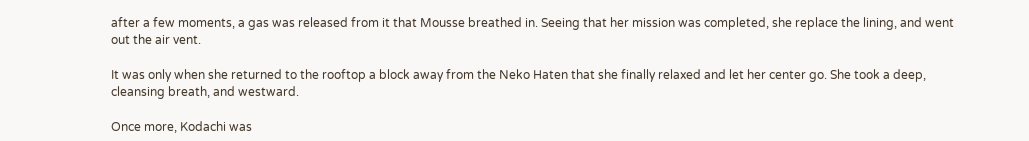after a few moments, a gas was released from it that Mousse breathed in. Seeing that her mission was completed, she replace the lining, and went out the air vent.

It was only when she returned to the rooftop a block away from the Neko Haten that she finally relaxed and let her center go. She took a deep, cleansing breath, and westward.

Once more, Kodachi was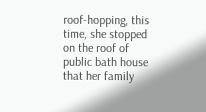roof-hopping, this time, she stopped on the roof of public bath house that her family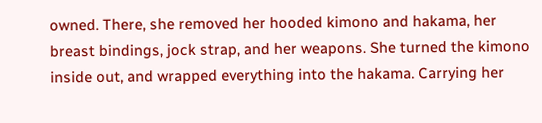owned. There, she removed her hooded kimono and hakama, her breast bindings, jock strap, and her weapons. She turned the kimono inside out, and wrapped everything into the hakama. Carrying her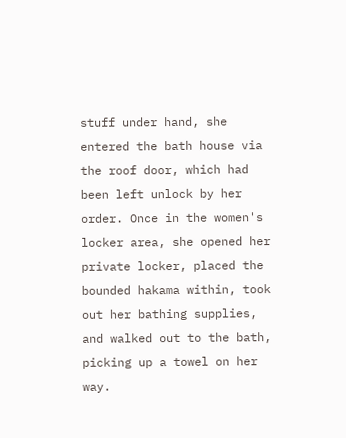stuff under hand, she entered the bath house via the roof door, which had been left unlock by her order. Once in the women's locker area, she opened her private locker, placed the bounded hakama within, took out her bathing supplies, and walked out to the bath, picking up a towel on her way.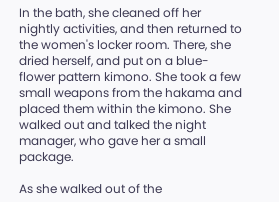In the bath, she cleaned off her nightly activities, and then returned to the women's locker room. There, she dried herself, and put on a blue-flower pattern kimono. She took a few small weapons from the hakama and placed them within the kimono. She walked out and talked the night manager, who gave her a small package.

As she walked out of the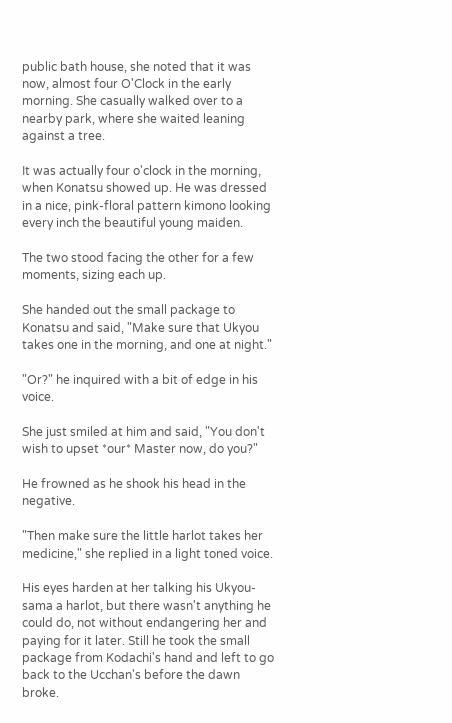public bath house, she noted that it was now, almost four O'Clock in the early morning. She casually walked over to a nearby park, where she waited leaning against a tree.

It was actually four o'clock in the morning, when Konatsu showed up. He was dressed in a nice, pink-floral pattern kimono looking every inch the beautiful young maiden.

The two stood facing the other for a few moments, sizing each up.

She handed out the small package to Konatsu and said, "Make sure that Ukyou takes one in the morning, and one at night."

"Or?" he inquired with a bit of edge in his voice.

She just smiled at him and said, "You don't wish to upset *our* Master now, do you?"

He frowned as he shook his head in the negative.

"Then make sure the little harlot takes her medicine," she replied in a light toned voice.

His eyes harden at her talking his Ukyou-sama a harlot, but there wasn't anything he could do, not without endangering her and paying for it later. Still he took the small package from Kodachi's hand and left to go back to the Ucchan's before the dawn broke.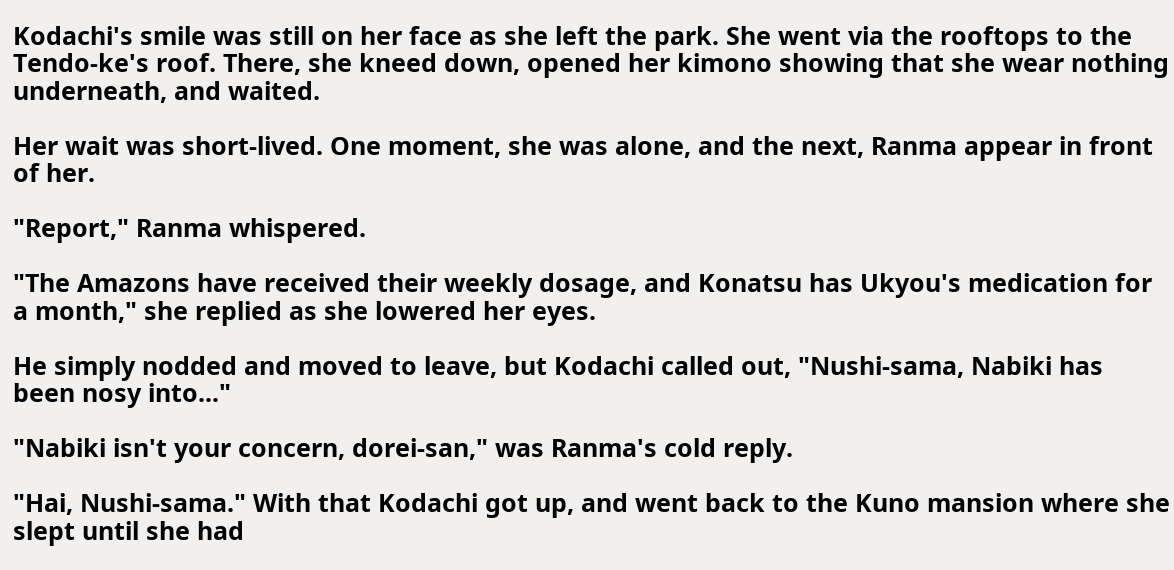Kodachi's smile was still on her face as she left the park. She went via the rooftops to the Tendo-ke's roof. There, she kneed down, opened her kimono showing that she wear nothing underneath, and waited.

Her wait was short-lived. One moment, she was alone, and the next, Ranma appear in front of her.

"Report," Ranma whispered.

"The Amazons have received their weekly dosage, and Konatsu has Ukyou's medication for a month," she replied as she lowered her eyes.

He simply nodded and moved to leave, but Kodachi called out, "Nushi-sama, Nabiki has been nosy into..."

"Nabiki isn't your concern, dorei-san," was Ranma's cold reply.

"Hai, Nushi-sama." With that Kodachi got up, and went back to the Kuno mansion where she slept until she had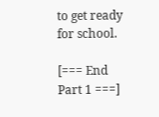to get ready for school.

[=== End Part 1 ===]